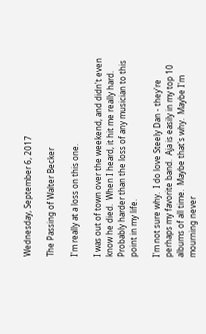Wednesday, September 6, 2017

The Passing of Walter Becker

I'm really at a loss on this one.

I was out of town over the weekend, and didn't even know he died.  When I heard, it hit me really hard.  Probably harder than the loss of any musician to this point in my life.

I'm not sure why.  I do love Steely Dan - they're perhaps my favorite band.  Aja is easily in my top 10 albums of all time.  Maybe that's why.  Maybe I'm mourning never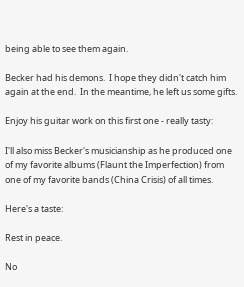being able to see them again.

Becker had his demons.  I hope they didn't catch him again at the end.  In the meantime, he left us some gifts.

Enjoy his guitar work on this first one - really tasty:

I'll also miss Becker's musicianship as he produced one of my favorite albums (Flaunt the Imperfection) from one of my favorite bands (China Crisis) of all times.

Here's a taste:

Rest in peace.

No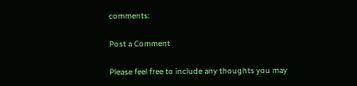comments:

Post a Comment

Please feel free to include any thoughts you may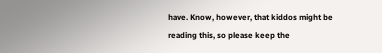have. Know, however, that kiddos might be reading this, so please keep the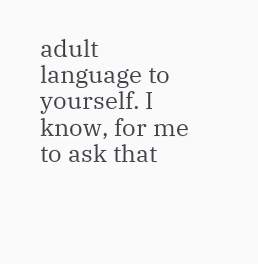adult language to yourself. I know, for me to ask that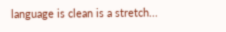language is clean is a stretch...